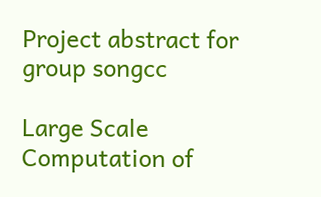Project abstract for group songcc

Large Scale Computation of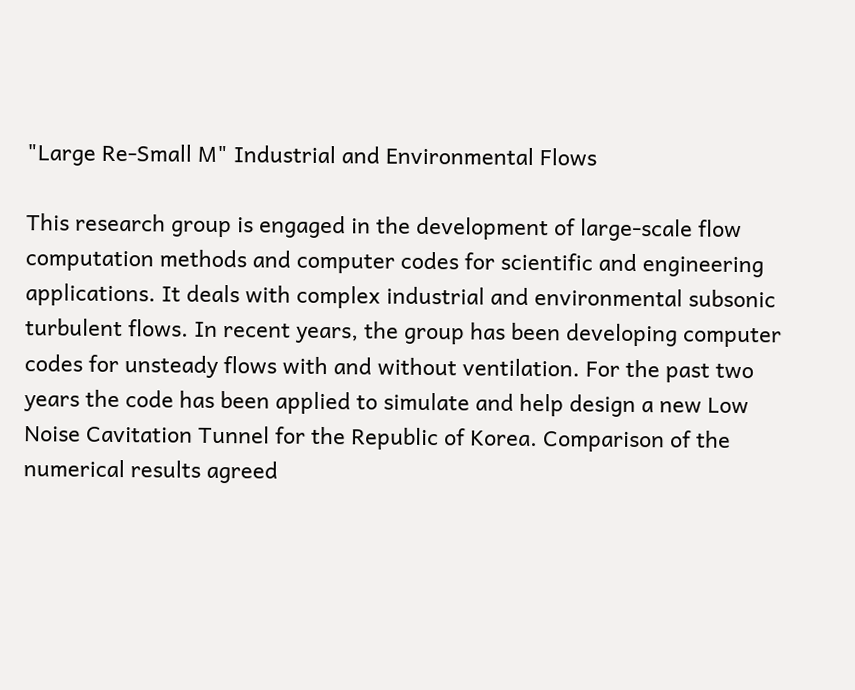"Large Re-Small M" Industrial and Environmental Flows

This research group is engaged in the development of large-scale flow computation methods and computer codes for scientific and engineering applications. It deals with complex industrial and environmental subsonic turbulent flows. In recent years, the group has been developing computer codes for unsteady flows with and without ventilation. For the past two years the code has been applied to simulate and help design a new Low Noise Cavitation Tunnel for the Republic of Korea. Comparison of the numerical results agreed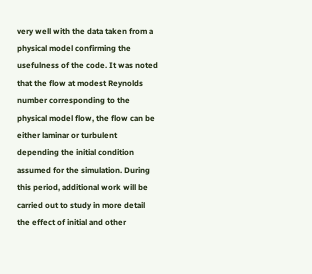very well with the data taken from a physical model confirming the usefulness of the code. It was noted that the flow at modest Reynolds number corresponding to the physical model flow, the flow can be either laminar or turbulent depending the initial condition assumed for the simulation. During this period, additional work will be carried out to study in more detail the effect of initial and other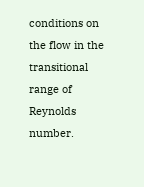conditions on the flow in the transitional range of Reynolds number.